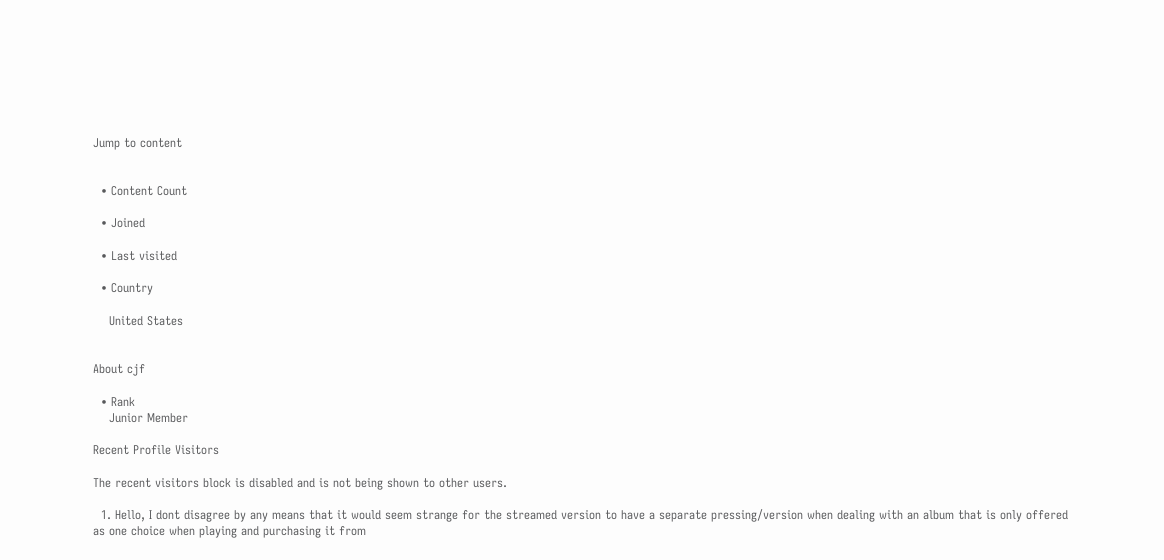Jump to content


  • Content Count

  • Joined

  • Last visited

  • Country

    United States


About cjf

  • Rank
    Junior Member

Recent Profile Visitors

The recent visitors block is disabled and is not being shown to other users.

  1. Hello, I dont disagree by any means that it would seem strange for the streamed version to have a separate pressing/version when dealing with an album that is only offered as one choice when playing and purchasing it from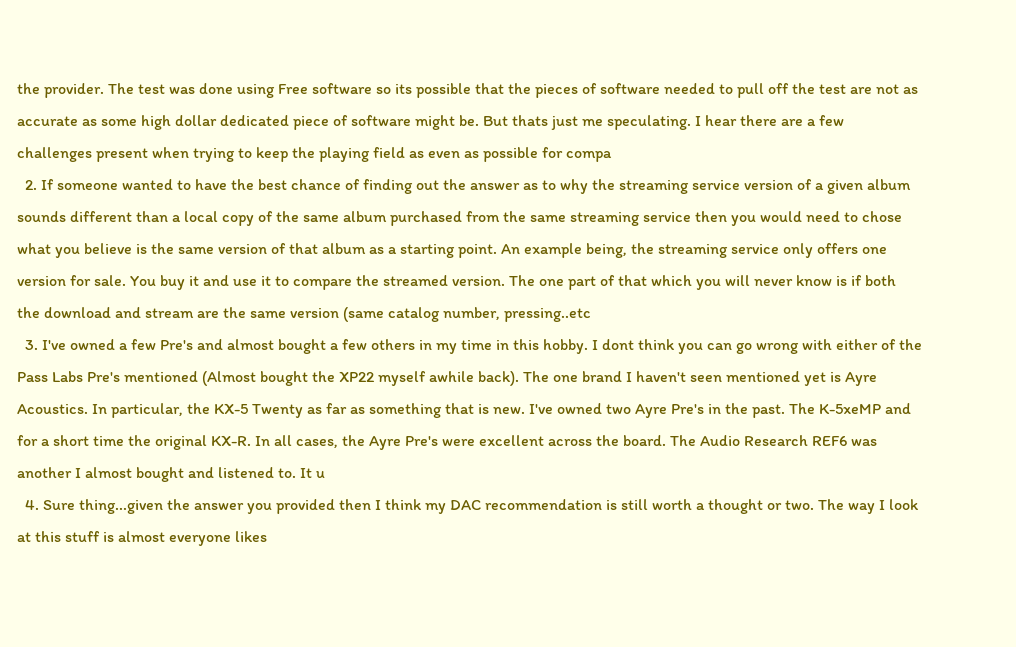the provider. The test was done using Free software so its possible that the pieces of software needed to pull off the test are not as accurate as some high dollar dedicated piece of software might be. But thats just me speculating. I hear there are a few challenges present when trying to keep the playing field as even as possible for compa
  2. If someone wanted to have the best chance of finding out the answer as to why the streaming service version of a given album sounds different than a local copy of the same album purchased from the same streaming service then you would need to chose what you believe is the same version of that album as a starting point. An example being, the streaming service only offers one version for sale. You buy it and use it to compare the streamed version. The one part of that which you will never know is if both the download and stream are the same version (same catalog number, pressing..etc
  3. I've owned a few Pre's and almost bought a few others in my time in this hobby. I dont think you can go wrong with either of the Pass Labs Pre's mentioned (Almost bought the XP22 myself awhile back). The one brand I haven't seen mentioned yet is Ayre Acoustics. In particular, the KX-5 Twenty as far as something that is new. I've owned two Ayre Pre's in the past. The K-5xeMP and for a short time the original KX-R. In all cases, the Ayre Pre's were excellent across the board. The Audio Research REF6 was another I almost bought and listened to. It u
  4. Sure thing...given the answer you provided then I think my DAC recommendation is still worth a thought or two. The way I look at this stuff is almost everyone likes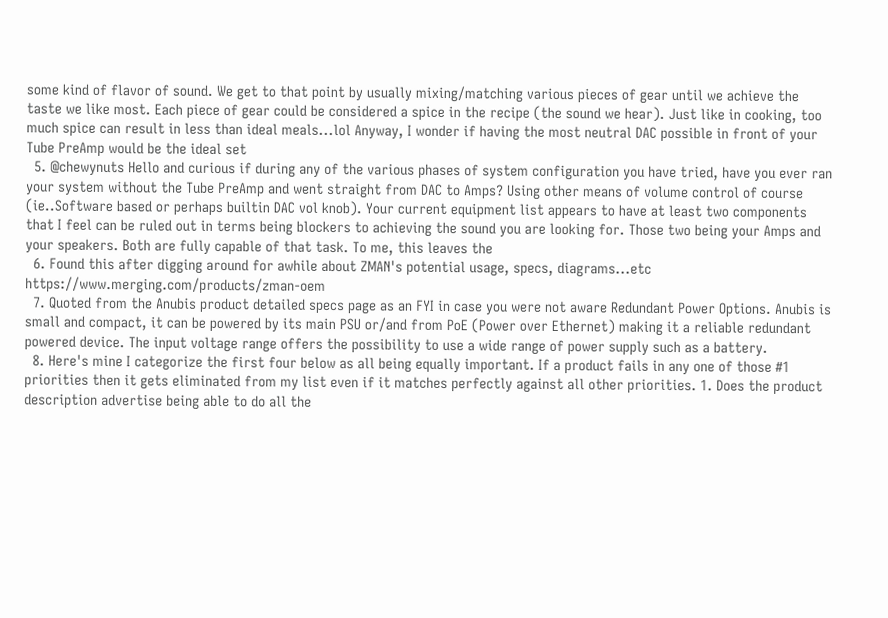some kind of flavor of sound. We get to that point by usually mixing/matching various pieces of gear until we achieve the taste we like most. Each piece of gear could be considered a spice in the recipe (the sound we hear). Just like in cooking, too much spice can result in less than ideal meals...lol Anyway, I wonder if having the most neutral DAC possible in front of your Tube PreAmp would be the ideal set
  5. @chewynuts Hello and curious if during any of the various phases of system configuration you have tried, have you ever ran your system without the Tube PreAmp and went straight from DAC to Amps? Using other means of volume control of course (ie..Software based or perhaps builtin DAC vol knob). Your current equipment list appears to have at least two components that I feel can be ruled out in terms being blockers to achieving the sound you are looking for. Those two being your Amps and your speakers. Both are fully capable of that task. To me, this leaves the
  6. Found this after digging around for awhile about ZMAN's potential usage, specs, diagrams...etc https://www.merging.com/products/zman-oem
  7. Quoted from the Anubis product detailed specs page as an FYI in case you were not aware Redundant Power Options. Anubis is small and compact, it can be powered by its main PSU or/and from PoE (Power over Ethernet) making it a reliable redundant powered device. The input voltage range offers the possibility to use a wide range of power supply such as a battery.
  8. Here's mine I categorize the first four below as all being equally important. If a product fails in any one of those #1 priorities then it gets eliminated from my list even if it matches perfectly against all other priorities. 1. Does the product description advertise being able to do all the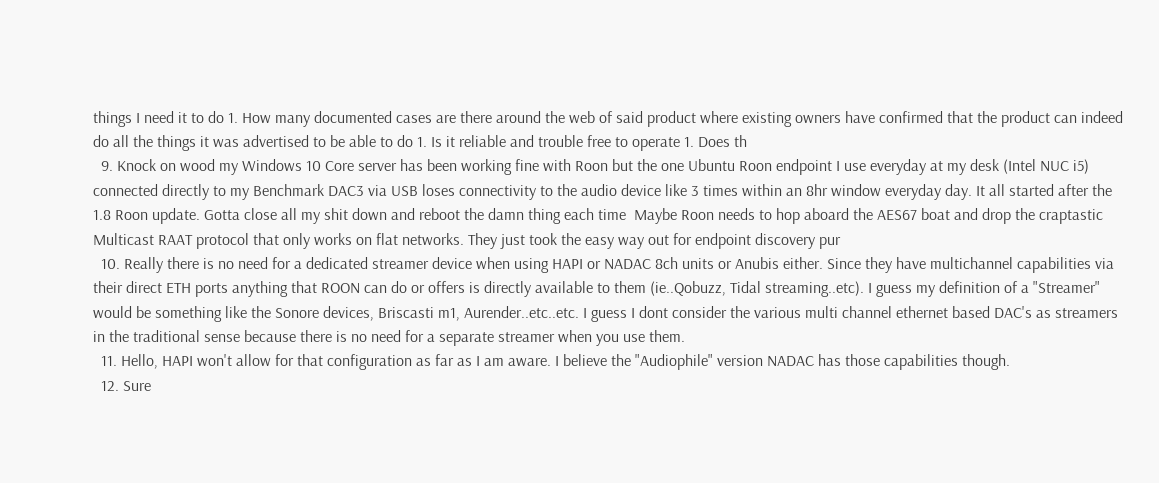things I need it to do 1. How many documented cases are there around the web of said product where existing owners have confirmed that the product can indeed do all the things it was advertised to be able to do 1. Is it reliable and trouble free to operate 1. Does th
  9. Knock on wood my Windows 10 Core server has been working fine with Roon but the one Ubuntu Roon endpoint I use everyday at my desk (Intel NUC i5) connected directly to my Benchmark DAC3 via USB loses connectivity to the audio device like 3 times within an 8hr window everyday day. It all started after the 1.8 Roon update. Gotta close all my shit down and reboot the damn thing each time  Maybe Roon needs to hop aboard the AES67 boat and drop the craptastic Multicast RAAT protocol that only works on flat networks. They just took the easy way out for endpoint discovery pur
  10. Really there is no need for a dedicated streamer device when using HAPI or NADAC 8ch units or Anubis either. Since they have multichannel capabilities via their direct ETH ports anything that ROON can do or offers is directly available to them (ie..Qobuzz, Tidal streaming..etc). I guess my definition of a "Streamer" would be something like the Sonore devices, Briscasti m1, Aurender..etc..etc. I guess I dont consider the various multi channel ethernet based DAC's as streamers in the traditional sense because there is no need for a separate streamer when you use them.
  11. Hello, HAPI won't allow for that configuration as far as I am aware. I believe the "Audiophile" version NADAC has those capabilities though.
  12. Sure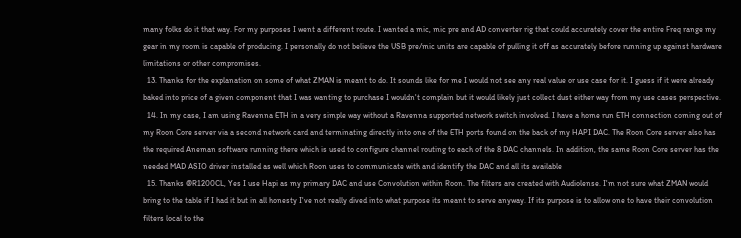many folks do it that way. For my purposes I went a different route. I wanted a mic, mic pre and AD converter rig that could accurately cover the entire Freq range my gear in my room is capable of producing. I personally do not believe the USB pre/mic units are capable of pulling it off as accurately before running up against hardware limitations or other compromises.
  13. Thanks for the explanation on some of what ZMAN is meant to do. It sounds like for me I would not see any real value or use case for it. I guess if it were already baked into price of a given component that I was wanting to purchase I wouldn't complain but it would likely just collect dust either way from my use cases perspective.
  14. In my case, I am using Ravenna ETH in a very simple way without a Ravenna supported network switch involved. I have a home run ETH connection coming out of my Roon Core server via a second network card and terminating directly into one of the ETH ports found on the back of my HAPI DAC. The Roon Core server also has the required Aneman software running there which is used to configure channel routing to each of the 8 DAC channels. In addition, the same Roon Core server has the needed MAD ASIO driver installed as well which Roon uses to communicate with and identify the DAC and all its available
  15. Thanks @R1200CL, Yes I use Hapi as my primary DAC and use Convolution within Roon. The filters are created with Audiolense. I'm not sure what ZMAN would bring to the table if I had it but in all honesty I've not really dived into what purpose its meant to serve anyway. If its purpose is to allow one to have their convolution filters local to the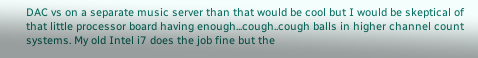DAC vs on a separate music server than that would be cool but I would be skeptical of that little processor board having enough...cough..cough balls in higher channel count systems. My old Intel i7 does the job fine but the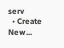serv
  • Create New...